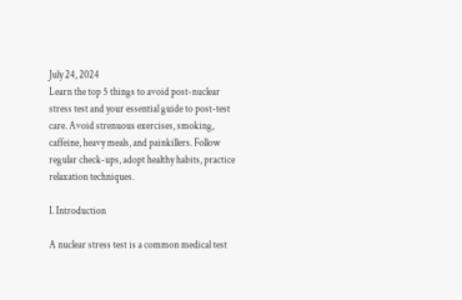July 24, 2024
Learn the top 5 things to avoid post-nuclear stress test and your essential guide to post-test care. Avoid strenuous exercises, smoking, caffeine, heavy meals, and painkillers. Follow regular check-ups, adopt healthy habits, practice relaxation techniques.

I. Introduction

A nuclear stress test is a common medical test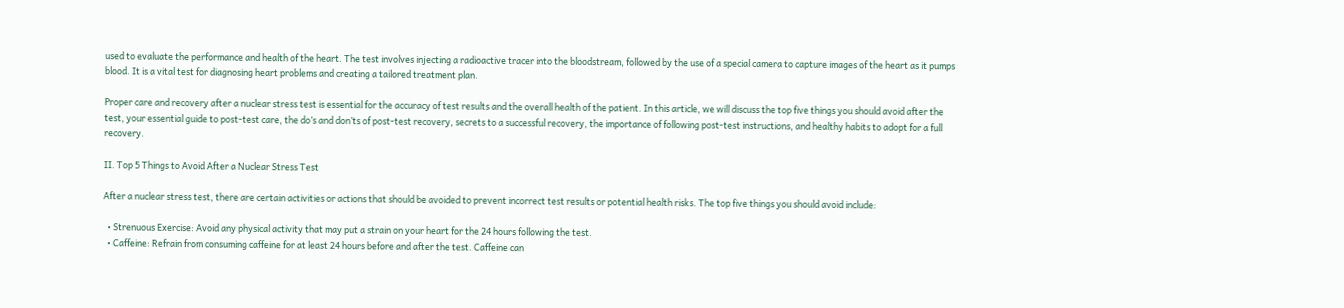used to evaluate the performance and health of the heart. The test involves injecting a radioactive tracer into the bloodstream, followed by the use of a special camera to capture images of the heart as it pumps blood. It is a vital test for diagnosing heart problems and creating a tailored treatment plan.

Proper care and recovery after a nuclear stress test is essential for the accuracy of test results and the overall health of the patient. In this article, we will discuss the top five things you should avoid after the test, your essential guide to post-test care, the do’s and don’ts of post-test recovery, secrets to a successful recovery, the importance of following post-test instructions, and healthy habits to adopt for a full recovery.

II. Top 5 Things to Avoid After a Nuclear Stress Test

After a nuclear stress test, there are certain activities or actions that should be avoided to prevent incorrect test results or potential health risks. The top five things you should avoid include:

  • Strenuous Exercise: Avoid any physical activity that may put a strain on your heart for the 24 hours following the test.
  • Caffeine: Refrain from consuming caffeine for at least 24 hours before and after the test. Caffeine can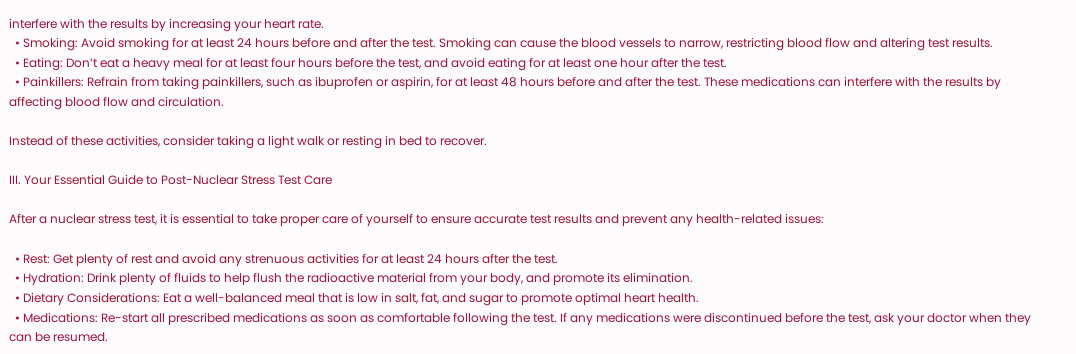interfere with the results by increasing your heart rate.
  • Smoking: Avoid smoking for at least 24 hours before and after the test. Smoking can cause the blood vessels to narrow, restricting blood flow and altering test results.
  • Eating: Don’t eat a heavy meal for at least four hours before the test, and avoid eating for at least one hour after the test.
  • Painkillers: Refrain from taking painkillers, such as ibuprofen or aspirin, for at least 48 hours before and after the test. These medications can interfere with the results by affecting blood flow and circulation.

Instead of these activities, consider taking a light walk or resting in bed to recover.

III. Your Essential Guide to Post-Nuclear Stress Test Care

After a nuclear stress test, it is essential to take proper care of yourself to ensure accurate test results and prevent any health-related issues:

  • Rest: Get plenty of rest and avoid any strenuous activities for at least 24 hours after the test.
  • Hydration: Drink plenty of fluids to help flush the radioactive material from your body, and promote its elimination.
  • Dietary Considerations: Eat a well-balanced meal that is low in salt, fat, and sugar to promote optimal heart health.
  • Medications: Re-start all prescribed medications as soon as comfortable following the test. If any medications were discontinued before the test, ask your doctor when they can be resumed.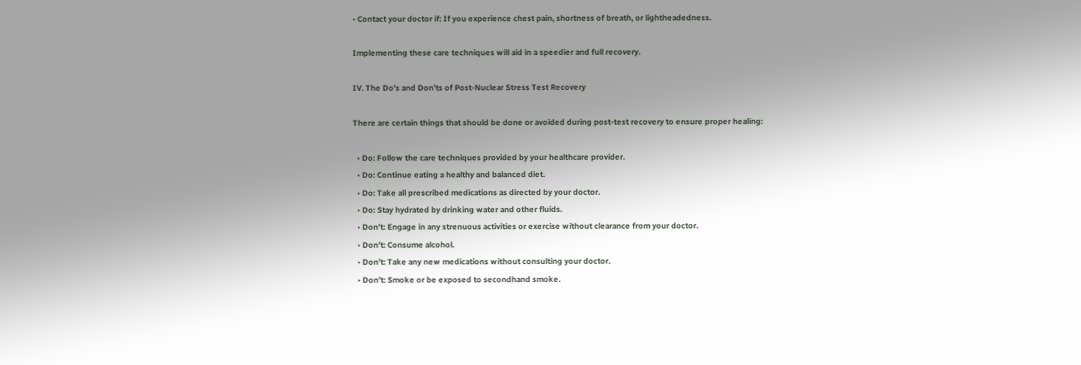• Contact your doctor if: If you experience chest pain, shortness of breath, or lightheadedness.

Implementing these care techniques will aid in a speedier and full recovery.

IV. The Do’s and Don’ts of Post-Nuclear Stress Test Recovery

There are certain things that should be done or avoided during post-test recovery to ensure proper healing:

  • Do: Follow the care techniques provided by your healthcare provider.
  • Do: Continue eating a healthy and balanced diet.
  • Do: Take all prescribed medications as directed by your doctor.
  • Do: Stay hydrated by drinking water and other fluids.
  • Don’t: Engage in any strenuous activities or exercise without clearance from your doctor.
  • Don’t: Consume alcohol.
  • Don’t: Take any new medications without consulting your doctor.
  • Don’t: Smoke or be exposed to secondhand smoke.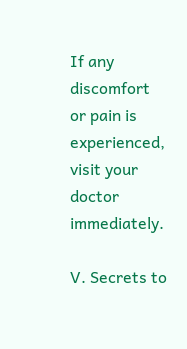If any discomfort or pain is experienced, visit your doctor immediately.

V. Secrets to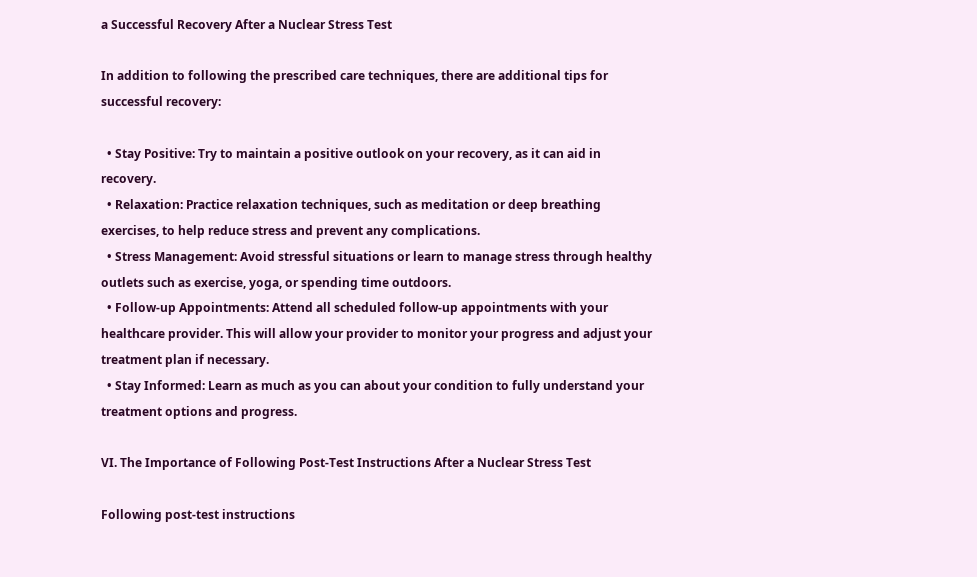a Successful Recovery After a Nuclear Stress Test

In addition to following the prescribed care techniques, there are additional tips for successful recovery:

  • Stay Positive: Try to maintain a positive outlook on your recovery, as it can aid in recovery.
  • Relaxation: Practice relaxation techniques, such as meditation or deep breathing exercises, to help reduce stress and prevent any complications.
  • Stress Management: Avoid stressful situations or learn to manage stress through healthy outlets such as exercise, yoga, or spending time outdoors.
  • Follow-up Appointments: Attend all scheduled follow-up appointments with your healthcare provider. This will allow your provider to monitor your progress and adjust your treatment plan if necessary.
  • Stay Informed: Learn as much as you can about your condition to fully understand your treatment options and progress.

VI. The Importance of Following Post-Test Instructions After a Nuclear Stress Test

Following post-test instructions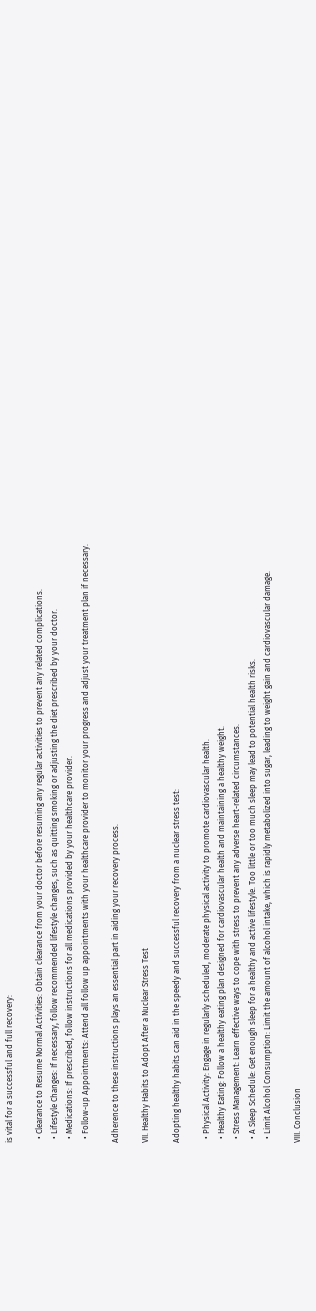is vital for a successful and full recovery:

  • Clearance to Resume Normal Activities: Obtain clearance from your doctor before resuming any regular activities to prevent any related complications.
  • Lifestyle Changes: If necessary, follow recommended lifestyle changes, such as quitting smoking or adjusting the diet prescribed by your doctor.
  • Medications: If prescribed, follow instructions for all medications provided by your healthcare provider.
  • Follow-up Appointments: Attend all follow up appointments with your healthcare provider to monitor your progress and adjust your treatment plan if necessary.

Adherence to these instructions plays an essential part in aiding your recovery process.

VII. Healthy Habits to Adopt After a Nuclear Stress Test

Adopting healthy habits can aid in the speedy and successful recovery from a nuclear stress test:

  • Physical Activity: Engage in regularly scheduled, moderate physical activity to promote cardiovascular health.
  • Healthy Eating: Follow a healthy eating plan designed for cardiovascular health and maintaining a healthy weight.
  • Stress Management: Learn effective ways to cope with stress to prevent any adverse heart-related circumstances.
  • A Sleep Schedule: Get enough sleep for a healthy and active lifestyle. Too little or too much sleep may lead to potential health risks.
  • Limit Alcohol Consumption: Limit the amount of alcohol intake, which is rapidly metabolized into sugar, leading to weight gain and cardiovascular damage.

VIII. Conclusion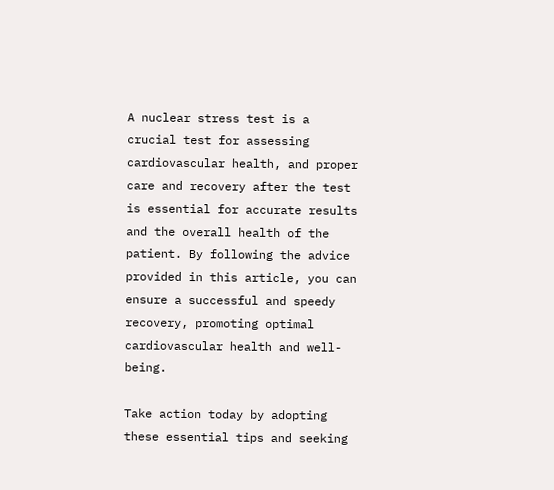A nuclear stress test is a crucial test for assessing cardiovascular health, and proper care and recovery after the test is essential for accurate results and the overall health of the patient. By following the advice provided in this article, you can ensure a successful and speedy recovery, promoting optimal cardiovascular health and well-being.

Take action today by adopting these essential tips and seeking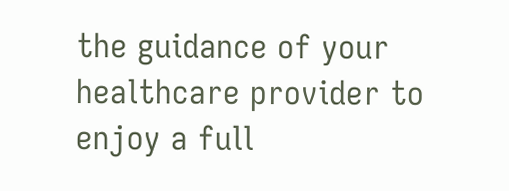the guidance of your healthcare provider to enjoy a full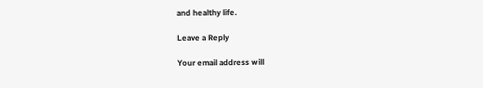and healthy life.

Leave a Reply

Your email address will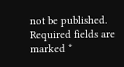not be published. Required fields are marked *